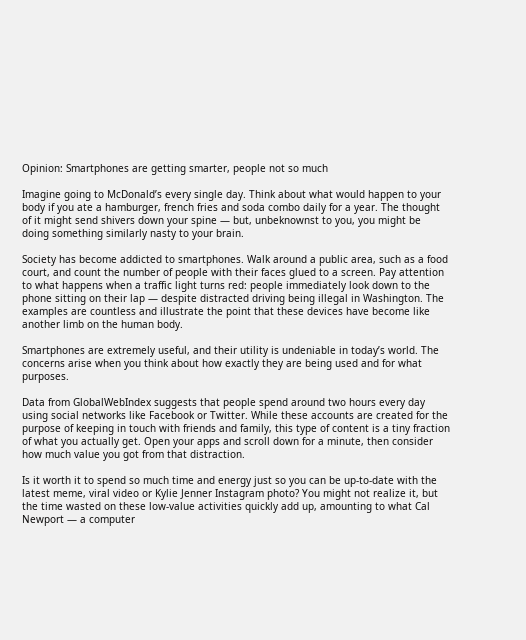Opinion: Smartphones are getting smarter, people not so much

Imagine going to McDonald’s every single day. Think about what would happen to your body if you ate a hamburger, french fries and soda combo daily for a year. The thought of it might send shivers down your spine — but, unbeknownst to you, you might be doing something similarly nasty to your brain.

Society has become addicted to smartphones. Walk around a public area, such as a food court, and count the number of people with their faces glued to a screen. Pay attention to what happens when a traffic light turns red: people immediately look down to the phone sitting on their lap — despite distracted driving being illegal in Washington. The examples are countless and illustrate the point that these devices have become like another limb on the human body.

Smartphones are extremely useful, and their utility is undeniable in today’s world. The concerns arise when you think about how exactly they are being used and for what purposes.

Data from GlobalWebIndex suggests that people spend around two hours every day using social networks like Facebook or Twitter. While these accounts are created for the purpose of keeping in touch with friends and family, this type of content is a tiny fraction of what you actually get. Open your apps and scroll down for a minute, then consider how much value you got from that distraction.

Is it worth it to spend so much time and energy just so you can be up-to-date with the latest meme, viral video or Kylie Jenner Instagram photo? You might not realize it, but the time wasted on these low-value activities quickly add up, amounting to what Cal Newport — a computer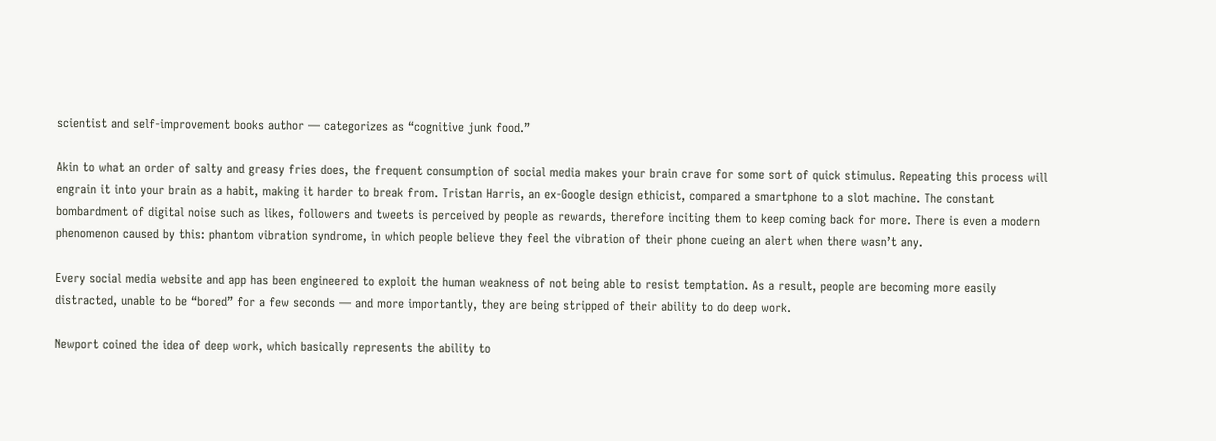scientist and self-improvement books author — categorizes as “cognitive junk food.”

Akin to what an order of salty and greasy fries does, the frequent consumption of social media makes your brain crave for some sort of quick stimulus. Repeating this process will engrain it into your brain as a habit, making it harder to break from. Tristan Harris, an ex-Google design ethicist, compared a smartphone to a slot machine. The constant bombardment of digital noise such as likes, followers and tweets is perceived by people as rewards, therefore inciting them to keep coming back for more. There is even a modern phenomenon caused by this: phantom vibration syndrome, in which people believe they feel the vibration of their phone cueing an alert when there wasn’t any.

Every social media website and app has been engineered to exploit the human weakness of not being able to resist temptation. As a result, people are becoming more easily distracted, unable to be “bored” for a few seconds — and more importantly, they are being stripped of their ability to do deep work.

Newport coined the idea of deep work, which basically represents the ability to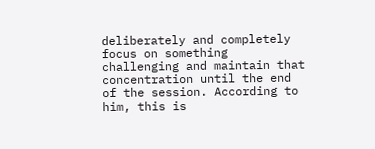deliberately and completely focus on something challenging and maintain that concentration until the end of the session. According to him, this is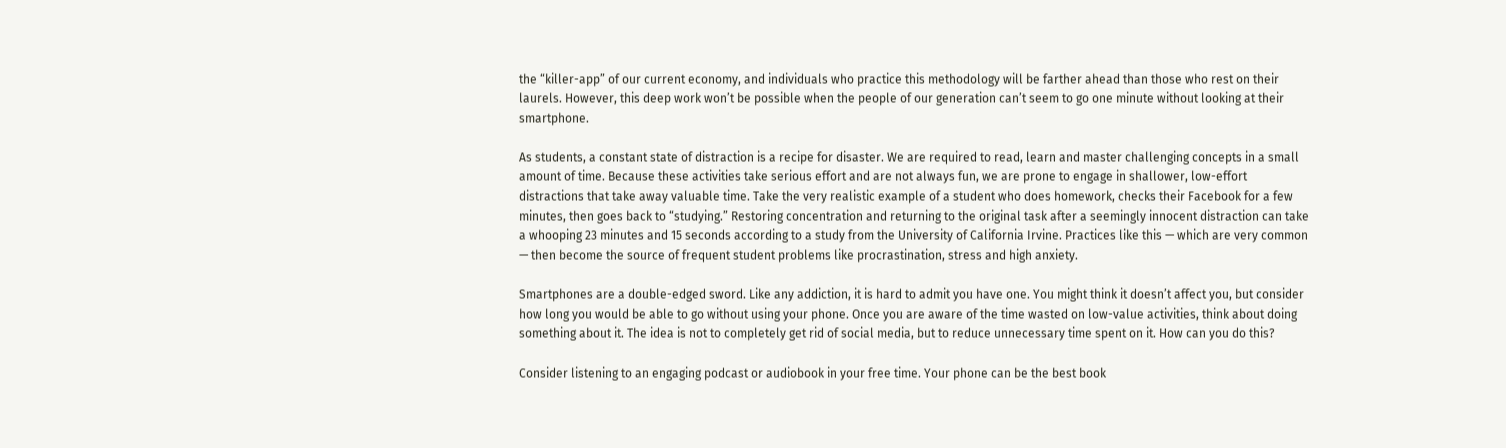the “killer-app” of our current economy, and individuals who practice this methodology will be farther ahead than those who rest on their laurels. However, this deep work won’t be possible when the people of our generation can’t seem to go one minute without looking at their smartphone.

As students, a constant state of distraction is a recipe for disaster. We are required to read, learn and master challenging concepts in a small amount of time. Because these activities take serious effort and are not always fun, we are prone to engage in shallower, low-effort distractions that take away valuable time. Take the very realistic example of a student who does homework, checks their Facebook for a few minutes, then goes back to “studying.” Restoring concentration and returning to the original task after a seemingly innocent distraction can take a whooping 23 minutes and 15 seconds according to a study from the University of California Irvine. Practices like this — which are very common — then become the source of frequent student problems like procrastination, stress and high anxiety.

Smartphones are a double-edged sword. Like any addiction, it is hard to admit you have one. You might think it doesn’t affect you, but consider how long you would be able to go without using your phone. Once you are aware of the time wasted on low-value activities, think about doing something about it. The idea is not to completely get rid of social media, but to reduce unnecessary time spent on it. How can you do this?

Consider listening to an engaging podcast or audiobook in your free time. Your phone can be the best book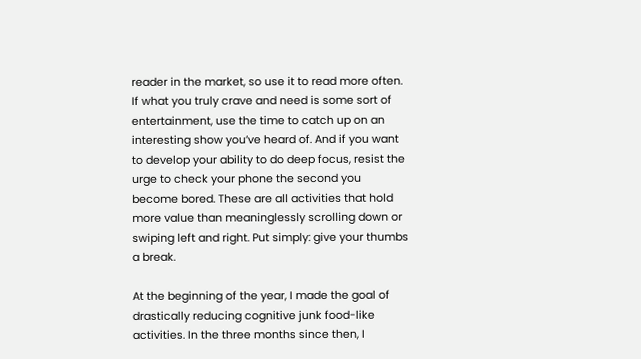reader in the market, so use it to read more often. If what you truly crave and need is some sort of entertainment, use the time to catch up on an interesting show you’ve heard of. And if you want to develop your ability to do deep focus, resist the urge to check your phone the second you become bored. These are all activities that hold more value than meaninglessly scrolling down or swiping left and right. Put simply: give your thumbs a break.

At the beginning of the year, I made the goal of drastically reducing cognitive junk food-like activities. In the three months since then, I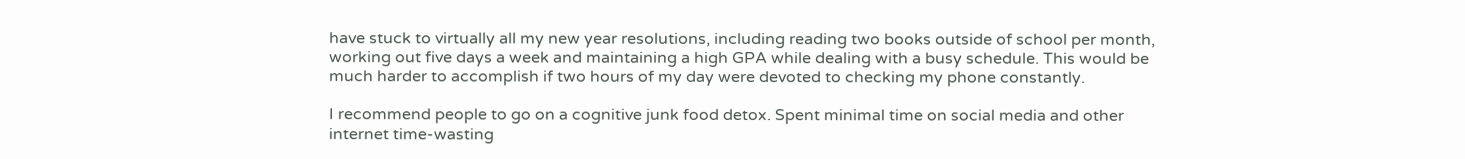have stuck to virtually all my new year resolutions, including reading two books outside of school per month, working out five days a week and maintaining a high GPA while dealing with a busy schedule. This would be much harder to accomplish if two hours of my day were devoted to checking my phone constantly.

I recommend people to go on a cognitive junk food detox. Spent minimal time on social media and other internet time-wasting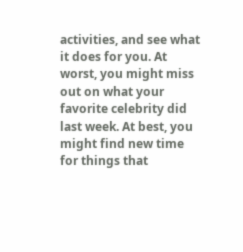activities, and see what it does for you. At worst, you might miss out on what your favorite celebrity did last week. At best, you might find new time for things that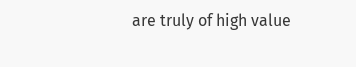are truly of high value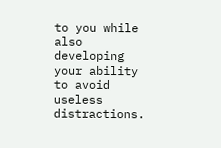to you while also developing your ability to avoid useless distractions.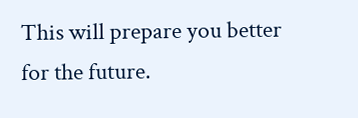This will prepare you better for the future.